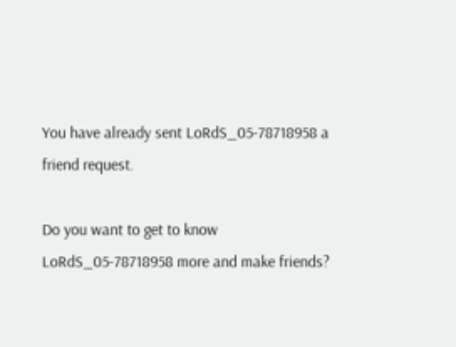You have already sent LoRdS_05-78718958 a friend request.

Do you want to get to know LoRdS_05-78718958 more and make friends?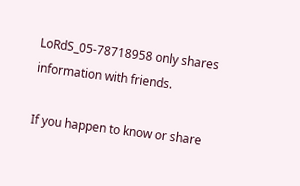LoRdS_05-78718958 only shares information with friends.

If you happen to know or share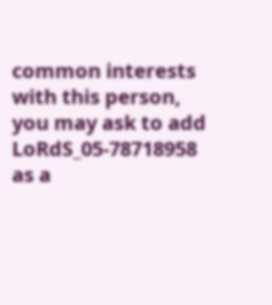common interests with this person, you may ask to add LoRdS_05-78718958 as a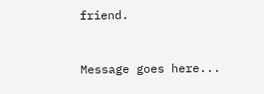friend.


Message goes here...